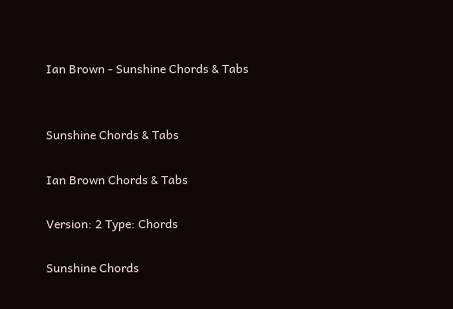Ian Brown - Sunshine Chords & Tabs


Sunshine Chords & Tabs

Ian Brown Chords & Tabs

Version: 2 Type: Chords

Sunshine Chords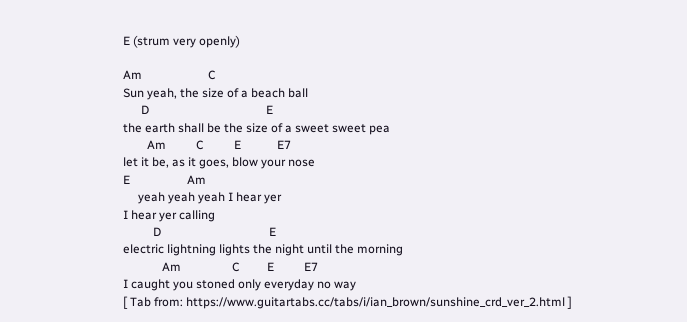E (strum very openly)

Am                      C
Sun yeah, the size of a beach ball
      D                                       E
the earth shall be the size of a sweet sweet pea
        Am          C          E            E7
let it be, as it goes, blow your nose
E                   Am
     yeah yeah yeah I hear yer
I hear yer calling
          D                                    E
electric lightning lights the night until the morning
             Am                 C         E          E7
I caught you stoned only everyday no way
[ Tab from: https://www.guitartabs.cc/tabs/i/ian_brown/sunshine_crd_ver_2.html ]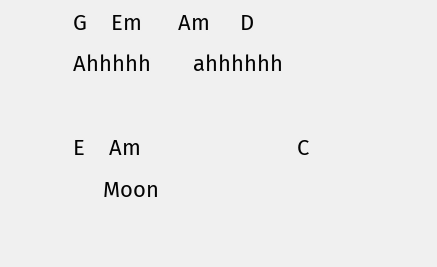G    Em      Am     D
Ahhhhh       ahhhhhh

E    Am                          C
     Moon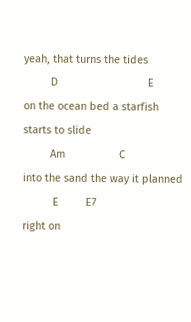yeah, that turns the tides
         D                              E
on the ocean bed a starfish starts to slide
         Am                  C
into the sand the way it planned
          E         E7
right on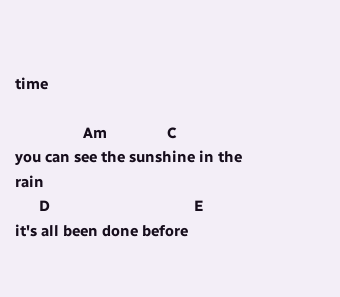time

                 Am               C
you can see the sunshine in the rain
      D                                    E
it's all been done before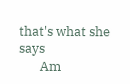that's what she says
       Am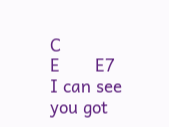C              E       E7
I can see you got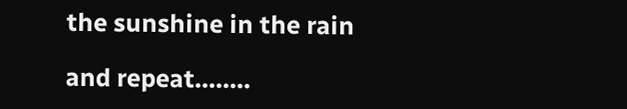the sunshine in the rain

and repeat........